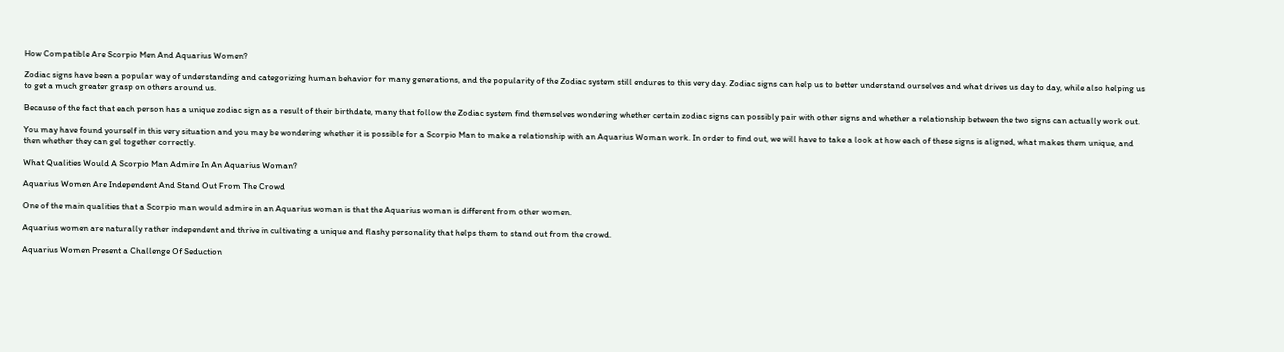How Compatible Are Scorpio Men And Aquarius Women?

Zodiac signs have been a popular way of understanding and categorizing human behavior for many generations, and the popularity of the Zodiac system still endures to this very day. Zodiac signs can help us to better understand ourselves and what drives us day to day, while also helping us to get a much greater grasp on others around us.

Because of the fact that each person has a unique zodiac sign as a result of their birthdate, many that follow the Zodiac system find themselves wondering whether certain zodiac signs can possibly pair with other signs and whether a relationship between the two signs can actually work out.

You may have found yourself in this very situation and you may be wondering whether it is possible for a Scorpio Man to make a relationship with an Aquarius Woman work. In order to find out, we will have to take a look at how each of these signs is aligned, what makes them unique, and then whether they can gel together correctly.

What Qualities Would A Scorpio Man Admire In An Aquarius Woman?

Aquarius Women Are Independent And Stand Out From The Crowd

One of the main qualities that a Scorpio man would admire in an Aquarius woman is that the Aquarius woman is different from other women.

Aquarius women are naturally rather independent and thrive in cultivating a unique and flashy personality that helps them to stand out from the crowd.

Aquarius Women Present a Challenge Of Seduction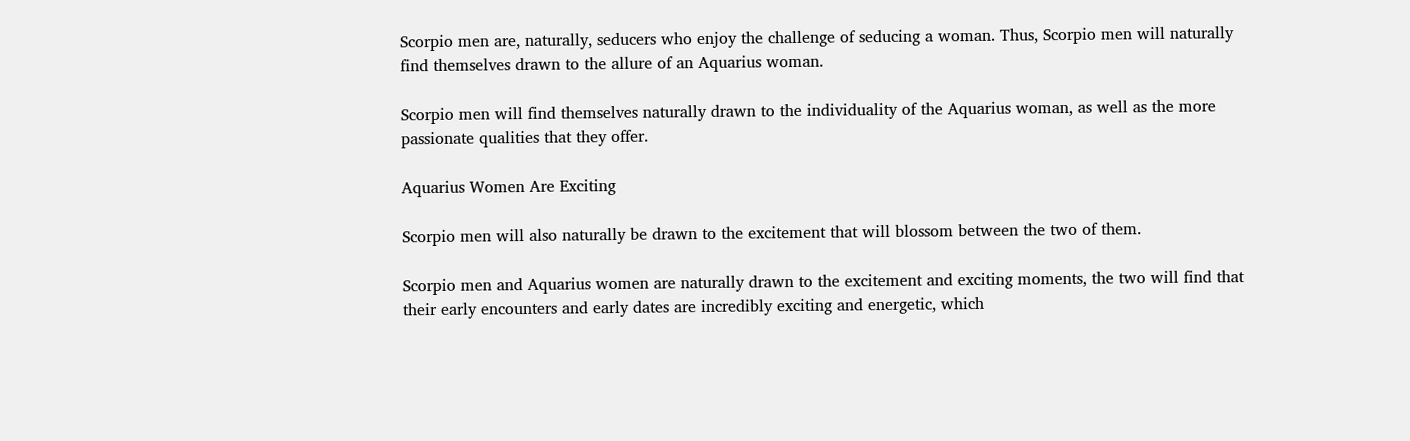Scorpio men are, naturally, seducers who enjoy the challenge of seducing a woman. Thus, Scorpio men will naturally find themselves drawn to the allure of an Aquarius woman.

Scorpio men will find themselves naturally drawn to the individuality of the Aquarius woman, as well as the more passionate qualities that they offer.

Aquarius Women Are Exciting

Scorpio men will also naturally be drawn to the excitement that will blossom between the two of them.

Scorpio men and Aquarius women are naturally drawn to the excitement and exciting moments, the two will find that their early encounters and early dates are incredibly exciting and energetic, which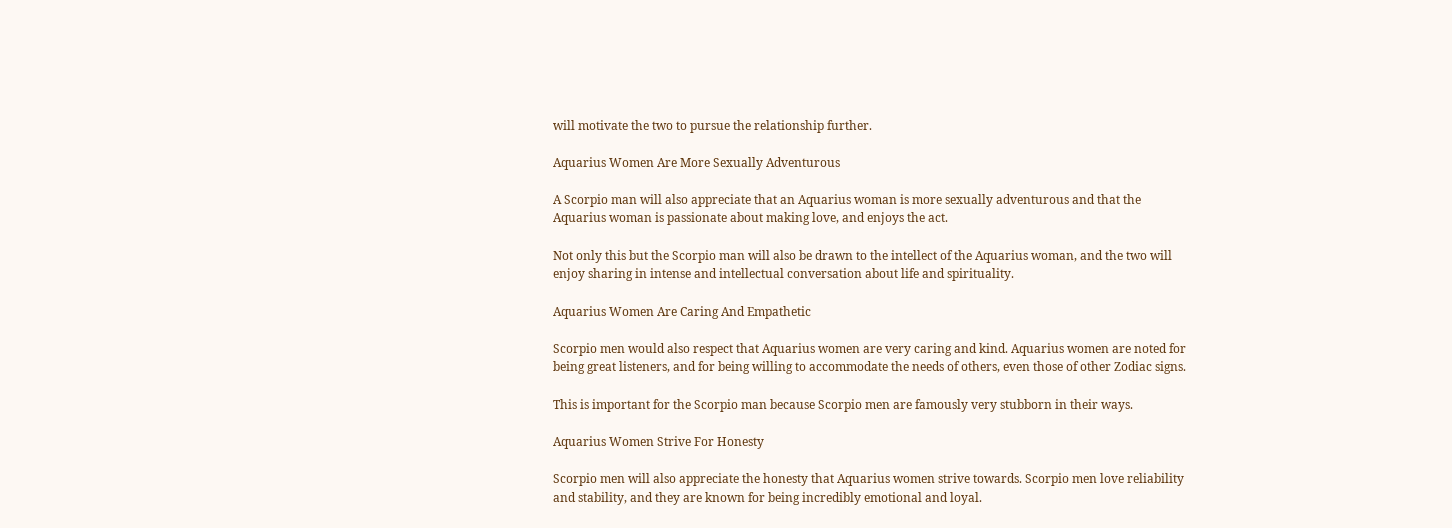will motivate the two to pursue the relationship further.

Aquarius Women Are More Sexually Adventurous

A Scorpio man will also appreciate that an Aquarius woman is more sexually adventurous and that the Aquarius woman is passionate about making love, and enjoys the act.

Not only this but the Scorpio man will also be drawn to the intellect of the Aquarius woman, and the two will enjoy sharing in intense and intellectual conversation about life and spirituality.

Aquarius Women Are Caring And Empathetic

Scorpio men would also respect that Aquarius women are very caring and kind. Aquarius women are noted for being great listeners, and for being willing to accommodate the needs of others, even those of other Zodiac signs.

This is important for the Scorpio man because Scorpio men are famously very stubborn in their ways.

Aquarius Women Strive For Honesty

Scorpio men will also appreciate the honesty that Aquarius women strive towards. Scorpio men love reliability and stability, and they are known for being incredibly emotional and loyal.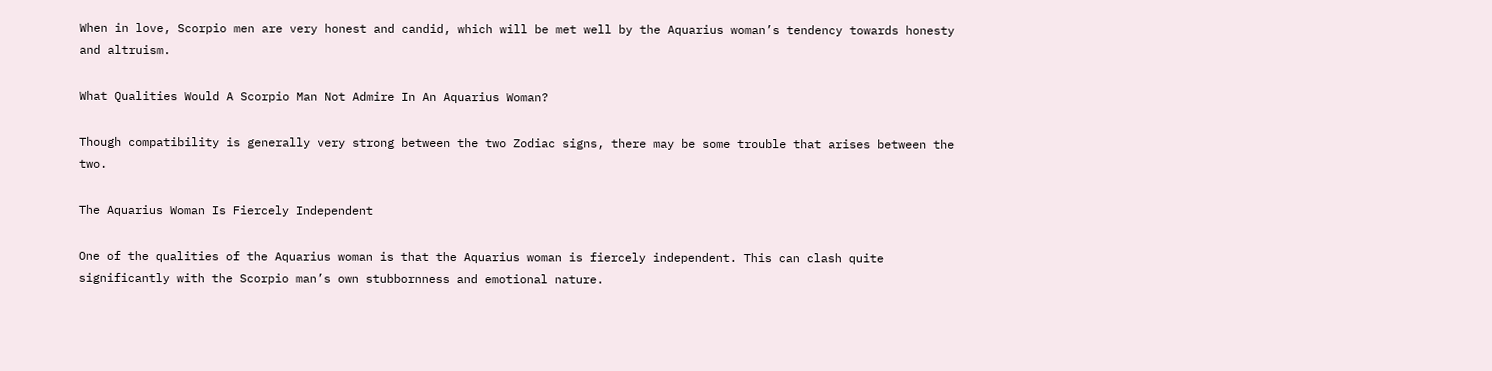When in love, Scorpio men are very honest and candid, which will be met well by the Aquarius woman’s tendency towards honesty and altruism.

What Qualities Would A Scorpio Man Not Admire In An Aquarius Woman?

Though compatibility is generally very strong between the two Zodiac signs, there may be some trouble that arises between the two.

The Aquarius Woman Is Fiercely Independent

One of the qualities of the Aquarius woman is that the Aquarius woman is fiercely independent. This can clash quite significantly with the Scorpio man’s own stubbornness and emotional nature.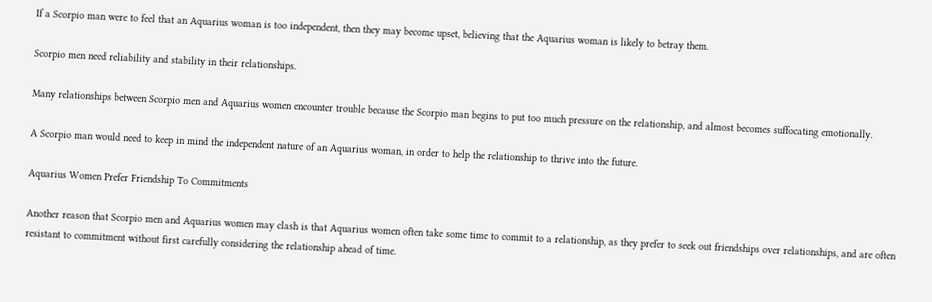If a Scorpio man were to feel that an Aquarius woman is too independent, then they may become upset, believing that the Aquarius woman is likely to betray them.

Scorpio men need reliability and stability in their relationships.

Many relationships between Scorpio men and Aquarius women encounter trouble because the Scorpio man begins to put too much pressure on the relationship, and almost becomes suffocating emotionally.

A Scorpio man would need to keep in mind the independent nature of an Aquarius woman, in order to help the relationship to thrive into the future.

Aquarius Women Prefer Friendship To Commitments

Another reason that Scorpio men and Aquarius women may clash is that Aquarius women often take some time to commit to a relationship, as they prefer to seek out friendships over relationships, and are often resistant to commitment without first carefully considering the relationship ahead of time.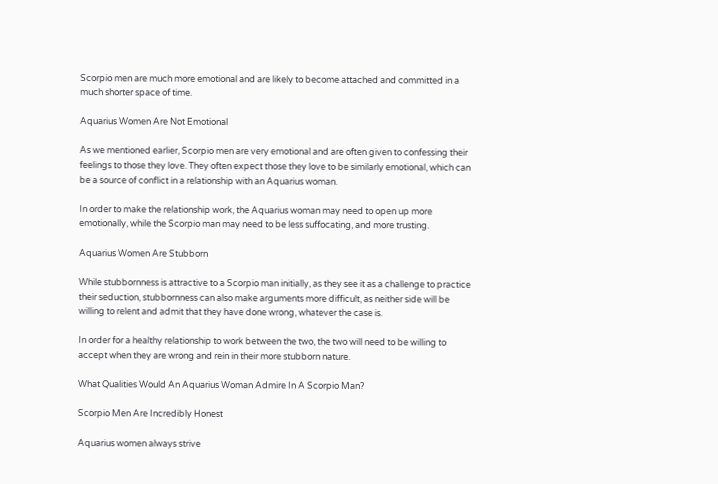Scorpio men are much more emotional and are likely to become attached and committed in a much shorter space of time.

Aquarius Women Are Not Emotional

As we mentioned earlier, Scorpio men are very emotional and are often given to confessing their feelings to those they love. They often expect those they love to be similarly emotional, which can be a source of conflict in a relationship with an Aquarius woman.

In order to make the relationship work, the Aquarius woman may need to open up more emotionally, while the Scorpio man may need to be less suffocating, and more trusting.

Aquarius Women Are Stubborn

While stubbornness is attractive to a Scorpio man initially, as they see it as a challenge to practice their seduction, stubbornness can also make arguments more difficult, as neither side will be willing to relent and admit that they have done wrong, whatever the case is.

In order for a healthy relationship to work between the two, the two will need to be willing to accept when they are wrong and rein in their more stubborn nature.

What Qualities Would An Aquarius Woman Admire In A Scorpio Man?

Scorpio Men Are Incredibly Honest

Aquarius women always strive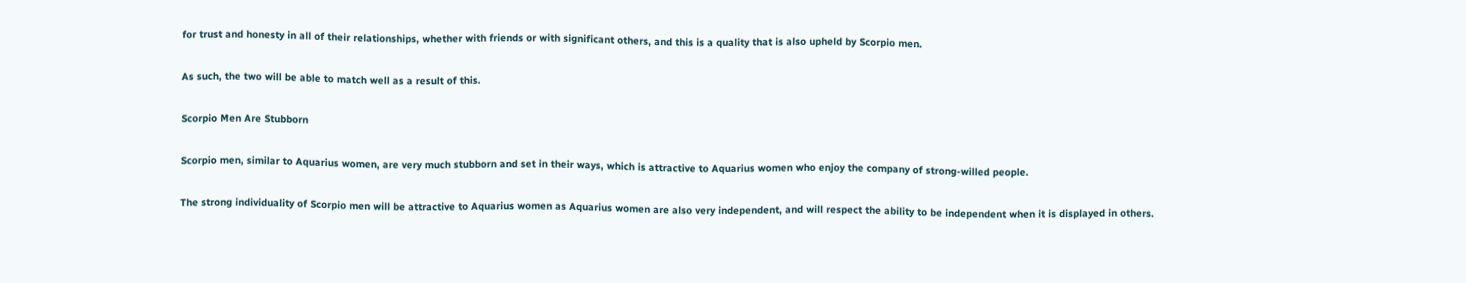for trust and honesty in all of their relationships, whether with friends or with significant others, and this is a quality that is also upheld by Scorpio men.

As such, the two will be able to match well as a result of this.

Scorpio Men Are Stubborn

Scorpio men, similar to Aquarius women, are very much stubborn and set in their ways, which is attractive to Aquarius women who enjoy the company of strong-willed people.

The strong individuality of Scorpio men will be attractive to Aquarius women as Aquarius women are also very independent, and will respect the ability to be independent when it is displayed in others.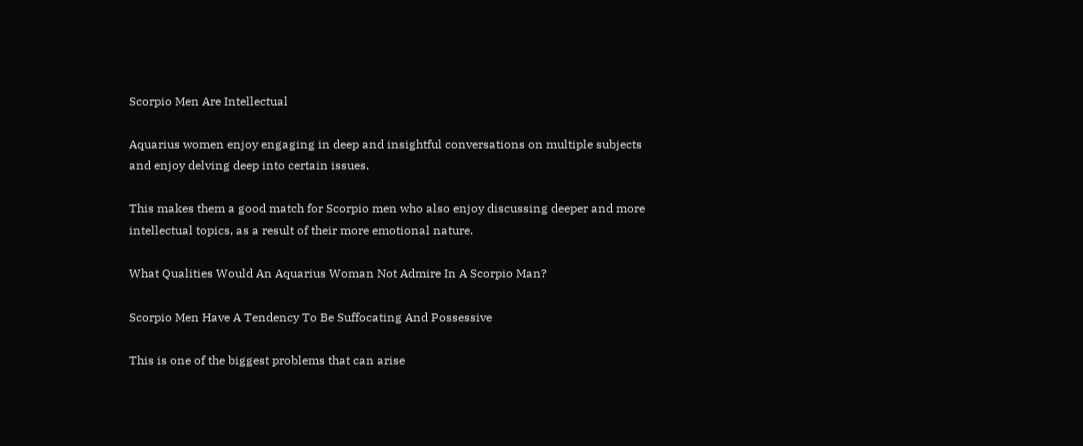Scorpio Men Are Intellectual

Aquarius women enjoy engaging in deep and insightful conversations on multiple subjects and enjoy delving deep into certain issues.

This makes them a good match for Scorpio men who also enjoy discussing deeper and more intellectual topics, as a result of their more emotional nature.

What Qualities Would An Aquarius Woman Not Admire In A Scorpio Man?

Scorpio Men Have A Tendency To Be Suffocating And Possessive

This is one of the biggest problems that can arise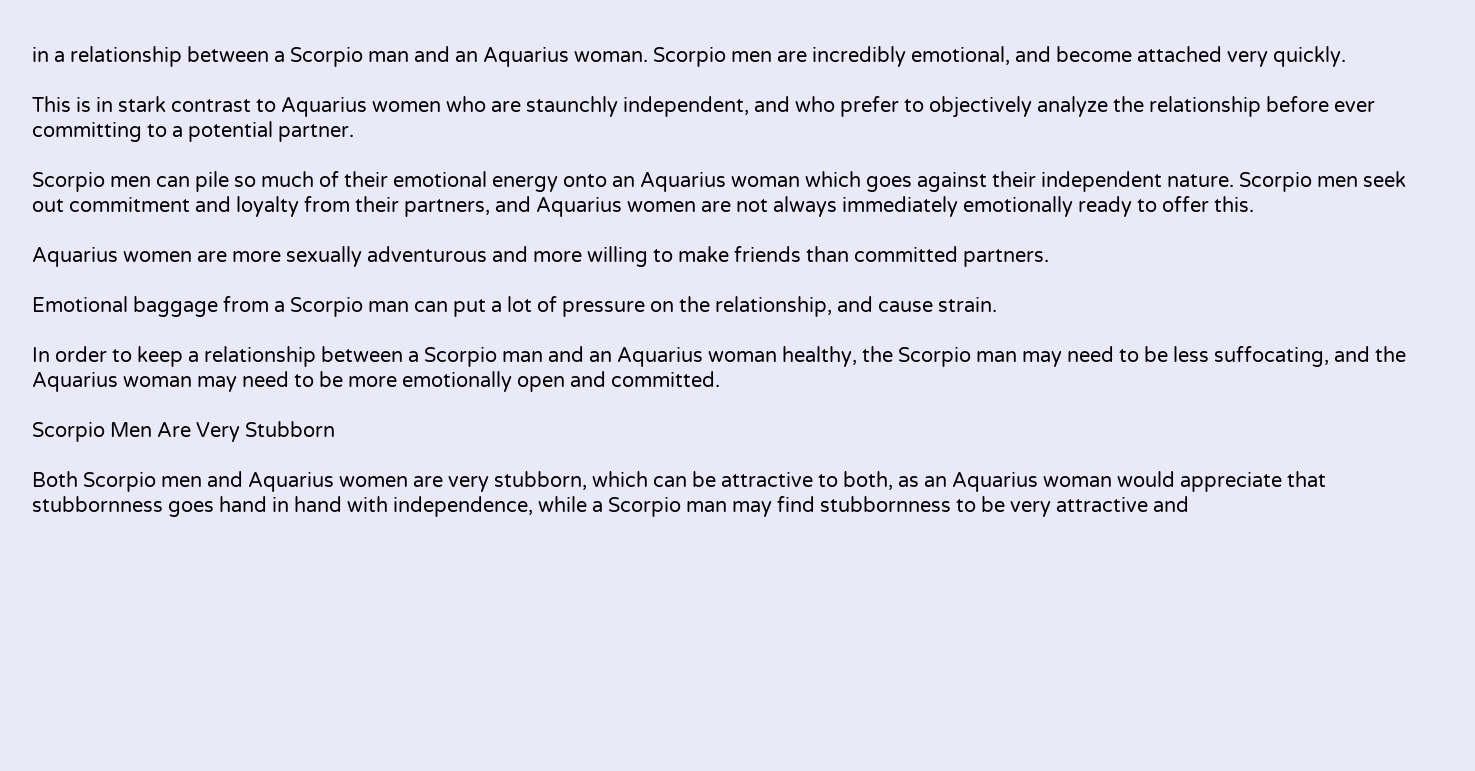in a relationship between a Scorpio man and an Aquarius woman. Scorpio men are incredibly emotional, and become attached very quickly.

This is in stark contrast to Aquarius women who are staunchly independent, and who prefer to objectively analyze the relationship before ever committing to a potential partner.

Scorpio men can pile so much of their emotional energy onto an Aquarius woman which goes against their independent nature. Scorpio men seek out commitment and loyalty from their partners, and Aquarius women are not always immediately emotionally ready to offer this.

Aquarius women are more sexually adventurous and more willing to make friends than committed partners.

Emotional baggage from a Scorpio man can put a lot of pressure on the relationship, and cause strain.

In order to keep a relationship between a Scorpio man and an Aquarius woman healthy, the Scorpio man may need to be less suffocating, and the Aquarius woman may need to be more emotionally open and committed.

Scorpio Men Are Very Stubborn

Both Scorpio men and Aquarius women are very stubborn, which can be attractive to both, as an Aquarius woman would appreciate that stubbornness goes hand in hand with independence, while a Scorpio man may find stubbornness to be very attractive and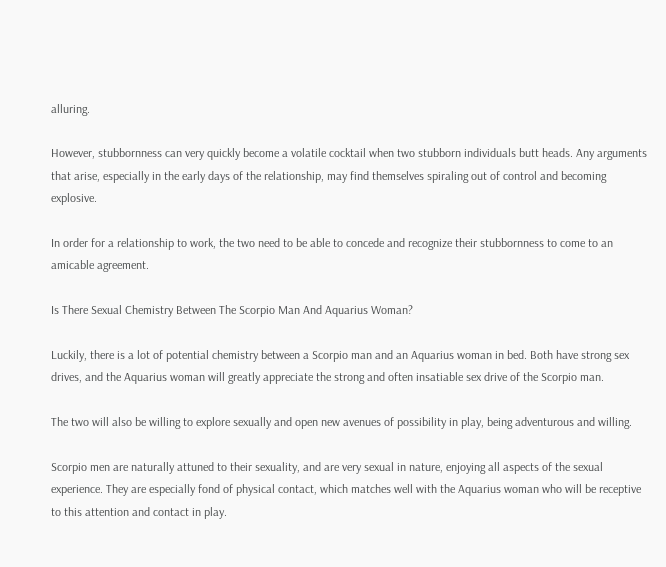alluring.

However, stubbornness can very quickly become a volatile cocktail when two stubborn individuals butt heads. Any arguments that arise, especially in the early days of the relationship, may find themselves spiraling out of control and becoming explosive.

In order for a relationship to work, the two need to be able to concede and recognize their stubbornness to come to an amicable agreement.

Is There Sexual Chemistry Between The Scorpio Man And Aquarius Woman?

Luckily, there is a lot of potential chemistry between a Scorpio man and an Aquarius woman in bed. Both have strong sex drives, and the Aquarius woman will greatly appreciate the strong and often insatiable sex drive of the Scorpio man.

The two will also be willing to explore sexually and open new avenues of possibility in play, being adventurous and willing.

Scorpio men are naturally attuned to their sexuality, and are very sexual in nature, enjoying all aspects of the sexual experience. They are especially fond of physical contact, which matches well with the Aquarius woman who will be receptive to this attention and contact in play.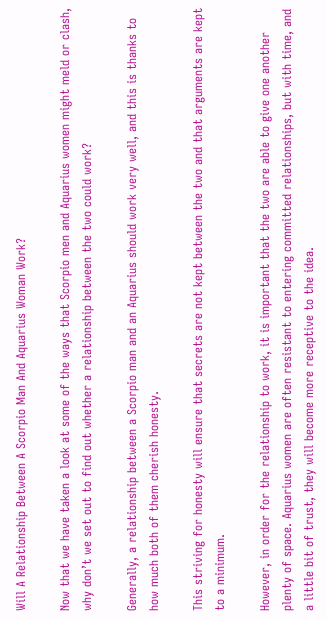Will A Relationship Between A Scorpio Man And Aquarius Woman Work?

Now that we have taken a look at some of the ways that Scorpio men and Aquarius women might meld or clash, why don’t we set out to find out whether a relationship between the two could work?

Generally, a relationship between a Scorpio man and an Aquarius should work very well, and this is thanks to how much both of them cherish honesty.

This striving for honesty will ensure that secrets are not kept between the two and that arguments are kept to a minimum.

However, in order for the relationship to work, it is important that the two are able to give one another plenty of space. Aquarius women are often resistant to entering committed relationships, but with time, and a little bit of trust, they will become more receptive to the idea.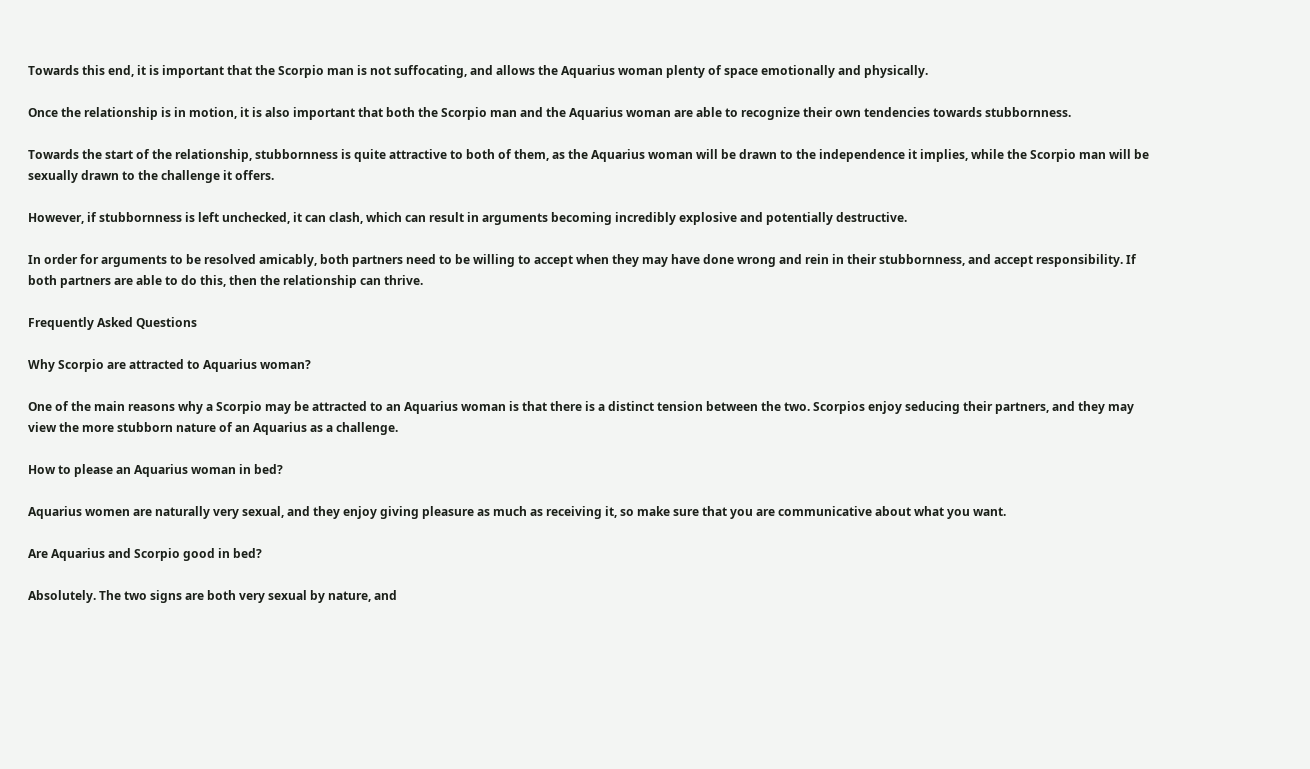Towards this end, it is important that the Scorpio man is not suffocating, and allows the Aquarius woman plenty of space emotionally and physically.

Once the relationship is in motion, it is also important that both the Scorpio man and the Aquarius woman are able to recognize their own tendencies towards stubbornness.

Towards the start of the relationship, stubbornness is quite attractive to both of them, as the Aquarius woman will be drawn to the independence it implies, while the Scorpio man will be sexually drawn to the challenge it offers.

However, if stubbornness is left unchecked, it can clash, which can result in arguments becoming incredibly explosive and potentially destructive.

In order for arguments to be resolved amicably, both partners need to be willing to accept when they may have done wrong and rein in their stubbornness, and accept responsibility. If both partners are able to do this, then the relationship can thrive.

Frequently Asked Questions

Why Scorpio are attracted to Aquarius woman?

One of the main reasons why a Scorpio may be attracted to an Aquarius woman is that there is a distinct tension between the two. Scorpios enjoy seducing their partners, and they may view the more stubborn nature of an Aquarius as a challenge.

How to please an Aquarius woman in bed?

Aquarius women are naturally very sexual, and they enjoy giving pleasure as much as receiving it, so make sure that you are communicative about what you want.

Are Aquarius and Scorpio good in bed?

Absolutely. The two signs are both very sexual by nature, and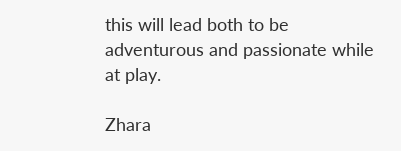this will lead both to be adventurous and passionate while at play.

Zhara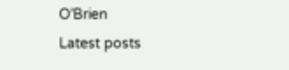O’Brien
Latest posts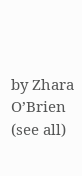by Zhara O’Brien (see all)